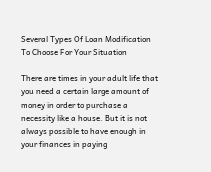Several Types Of Loan Modification To Choose For Your Situation

There are times in your adult life that you need a certain large amount of money in order to purchase a necessity like a house. But it is not always possible to have enough in your finances in paying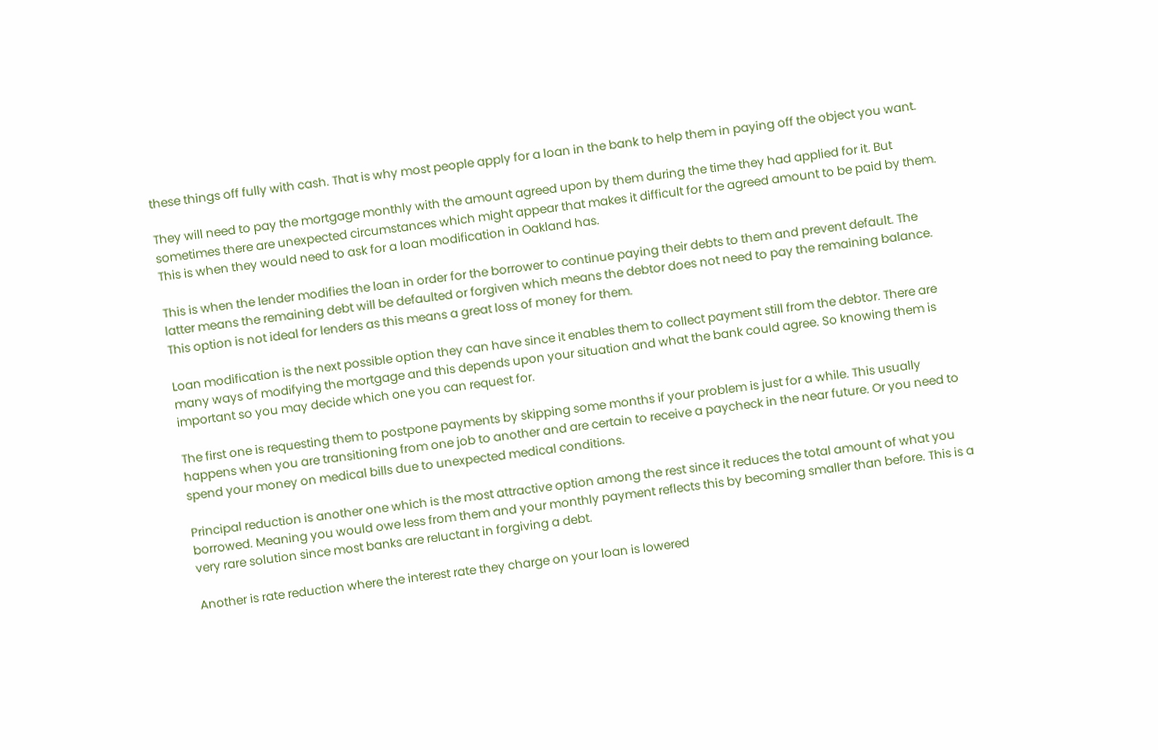these things off fully with cash. That is why most people apply for a loan in the bank to help them in paying off the object you want.

They will need to pay the mortgage monthly with the amount agreed upon by them during the time they had applied for it. But sometimes there are unexpected circumstances which might appear that makes it difficult for the agreed amount to be paid by them. This is when they would need to ask for a loan modification in Oakland has.

This is when the lender modifies the loan in order for the borrower to continue paying their debts to them and prevent default. The latter means the remaining debt will be defaulted or forgiven which means the debtor does not need to pay the remaining balance. This option is not ideal for lenders as this means a great loss of money for them.

Loan modification is the next possible option they can have since it enables them to collect payment still from the debtor. There are many ways of modifying the mortgage and this depends upon your situation and what the bank could agree. So knowing them is important so you may decide which one you can request for.

The first one is requesting them to postpone payments by skipping some months if your problem is just for a while. This usually happens when you are transitioning from one job to another and are certain to receive a paycheck in the near future. Or you need to spend your money on medical bills due to unexpected medical conditions.

Principal reduction is another one which is the most attractive option among the rest since it reduces the total amount of what you borrowed. Meaning you would owe less from them and your monthly payment reflects this by becoming smaller than before. This is a very rare solution since most banks are reluctant in forgiving a debt.

Another is rate reduction where the interest rate they charge on your loan is lowered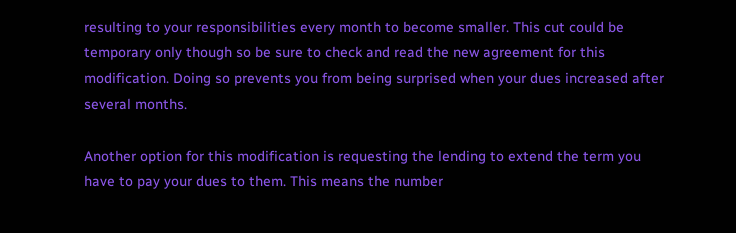resulting to your responsibilities every month to become smaller. This cut could be temporary only though so be sure to check and read the new agreement for this modification. Doing so prevents you from being surprised when your dues increased after several months.

Another option for this modification is requesting the lending to extend the term you have to pay your dues to them. This means the number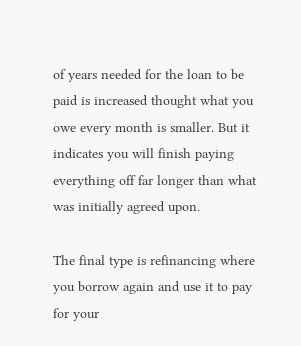of years needed for the loan to be paid is increased thought what you owe every month is smaller. But it indicates you will finish paying everything off far longer than what was initially agreed upon.

The final type is refinancing where you borrow again and use it to pay for your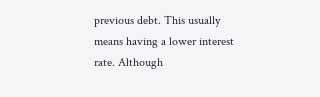previous debt. This usually means having a lower interest rate. Although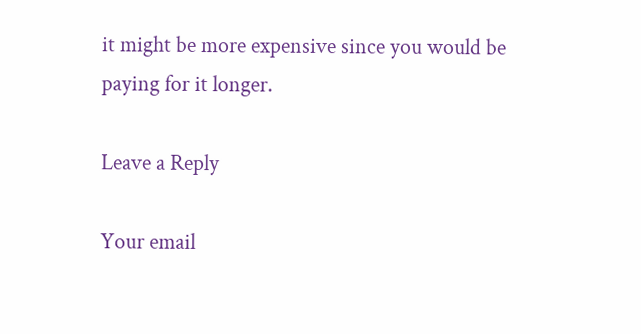it might be more expensive since you would be paying for it longer.

Leave a Reply

Your email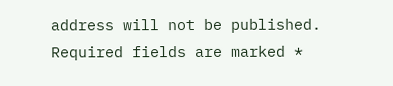address will not be published. Required fields are marked *